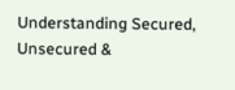Understanding Secured, Unsecured &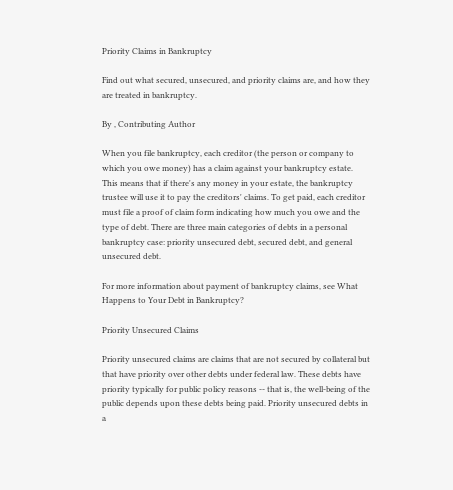Priority Claims in Bankruptcy

Find out what secured, unsecured, and priority claims are, and how they are treated in bankruptcy.

By , Contributing Author

When you file bankruptcy, each creditor (the person or company to which you owe money) has a claim against your bankruptcy estate. This means that if there's any money in your estate, the bankruptcy trustee will use it to pay the creditors' claims. To get paid, each creditor must file a proof of claim form indicating how much you owe and the type of debt. There are three main categories of debts in a personal bankruptcy case: priority unsecured debt, secured debt, and general unsecured debt.

For more information about payment of bankruptcy claims, see What Happens to Your Debt in Bankruptcy?

Priority Unsecured Claims

Priority unsecured claims are claims that are not secured by collateral but that have priority over other debts under federal law. These debts have priority typically for public policy reasons -- that is, the well-being of the public depends upon these debts being paid. Priority unsecured debts in a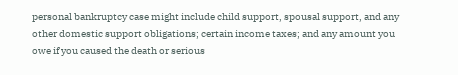personal bankruptcy case might include child support, spousal support, and any other domestic support obligations; certain income taxes; and any amount you owe if you caused the death or serious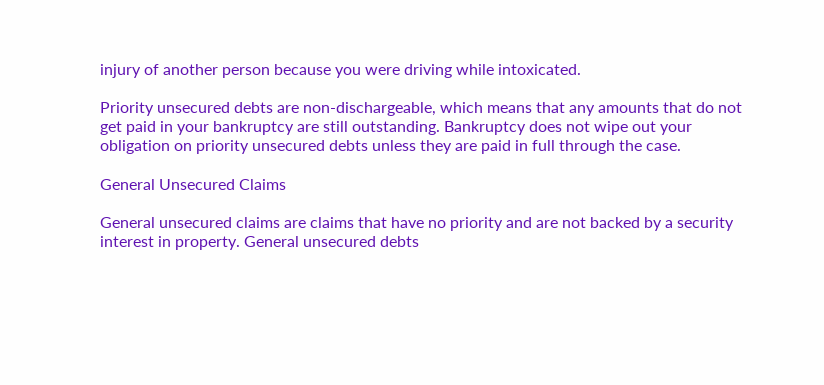injury of another person because you were driving while intoxicated.

Priority unsecured debts are non-dischargeable, which means that any amounts that do not get paid in your bankruptcy are still outstanding. Bankruptcy does not wipe out your obligation on priority unsecured debts unless they are paid in full through the case.

General Unsecured Claims

General unsecured claims are claims that have no priority and are not backed by a security interest in property. General unsecured debts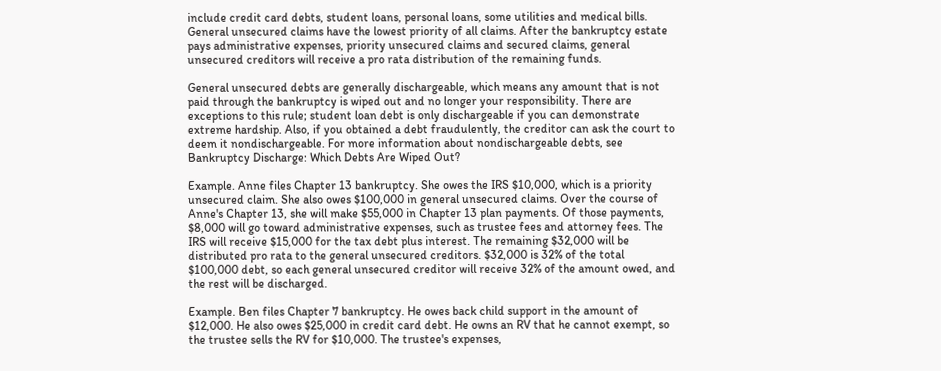include credit card debts, student loans, personal loans, some utilities and medical bills. General unsecured claims have the lowest priority of all claims. After the bankruptcy estate pays administrative expenses, priority unsecured claims and secured claims, general unsecured creditors will receive a pro rata distribution of the remaining funds.

General unsecured debts are generally dischargeable, which means any amount that is not paid through the bankruptcy is wiped out and no longer your responsibility. There are exceptions to this rule; student loan debt is only dischargeable if you can demonstrate extreme hardship. Also, if you obtained a debt fraudulently, the creditor can ask the court to deem it nondischargeable. For more information about nondischargeable debts, see Bankruptcy Discharge: Which Debts Are Wiped Out?

Example. Anne files Chapter 13 bankruptcy. She owes the IRS $10,000, which is a priority unsecured claim. She also owes $100,000 in general unsecured claims. Over the course of Anne's Chapter 13, she will make $55,000 in Chapter 13 plan payments. Of those payments, $8,000 will go toward administrative expenses, such as trustee fees and attorney fees. The IRS will receive $15,000 for the tax debt plus interest. The remaining $32,000 will be distributed pro rata to the general unsecured creditors. $32,000 is 32% of the total $100,000 debt, so each general unsecured creditor will receive 32% of the amount owed, and the rest will be discharged.

Example. Ben files Chapter 7 bankruptcy. He owes back child support in the amount of $12,000. He also owes $25,000 in credit card debt. He owns an RV that he cannot exempt, so the trustee sells the RV for $10,000. The trustee's expenses,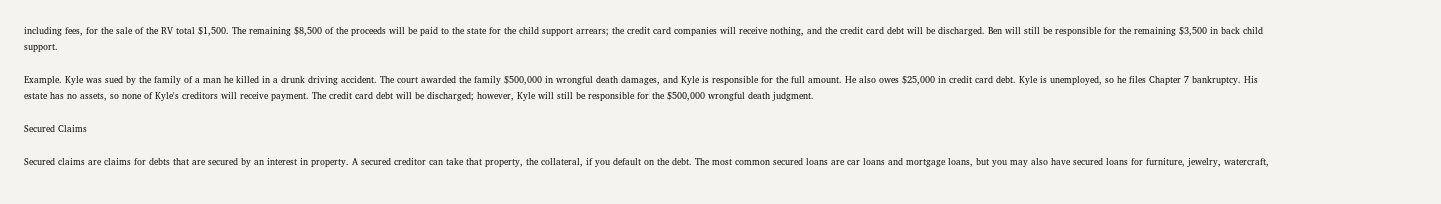including fees, for the sale of the RV total $1,500. The remaining $8,500 of the proceeds will be paid to the state for the child support arrears; the credit card companies will receive nothing, and the credit card debt will be discharged. Ben will still be responsible for the remaining $3,500 in back child support.

Example. Kyle was sued by the family of a man he killed in a drunk driving accident. The court awarded the family $500,000 in wrongful death damages, and Kyle is responsible for the full amount. He also owes $25,000 in credit card debt. Kyle is unemployed, so he files Chapter 7 bankruptcy. His estate has no assets, so none of Kyle's creditors will receive payment. The credit card debt will be discharged; however, Kyle will still be responsible for the $500,000 wrongful death judgment.

Secured Claims

Secured claims are claims for debts that are secured by an interest in property. A secured creditor can take that property, the collateral, if you default on the debt. The most common secured loans are car loans and mortgage loans, but you may also have secured loans for furniture, jewelry, watercraft,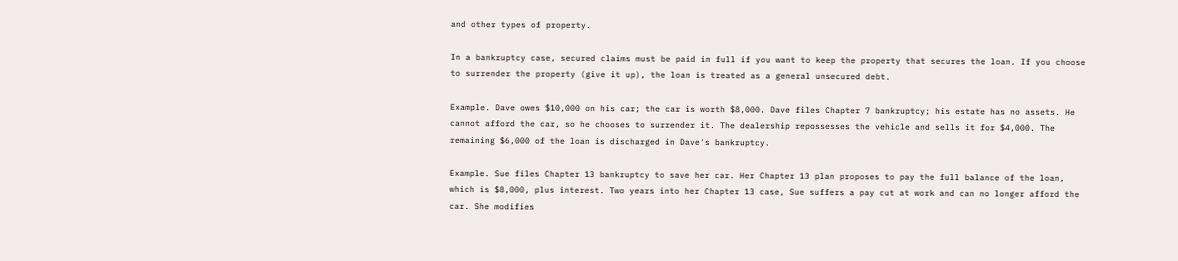and other types of property.

In a bankruptcy case, secured claims must be paid in full if you want to keep the property that secures the loan. If you choose to surrender the property (give it up), the loan is treated as a general unsecured debt.

Example. Dave owes $10,000 on his car; the car is worth $8,000. Dave files Chapter 7 bankruptcy; his estate has no assets. He cannot afford the car, so he chooses to surrender it. The dealership repossesses the vehicle and sells it for $4,000. The remaining $6,000 of the loan is discharged in Dave's bankruptcy.

Example. Sue files Chapter 13 bankruptcy to save her car. Her Chapter 13 plan proposes to pay the full balance of the loan, which is $8,000, plus interest. Two years into her Chapter 13 case, Sue suffers a pay cut at work and can no longer afford the car. She modifies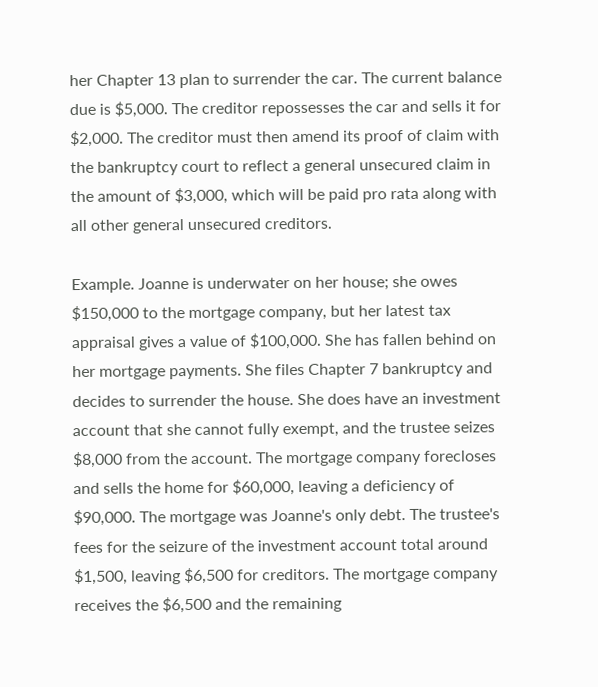her Chapter 13 plan to surrender the car. The current balance due is $5,000. The creditor repossesses the car and sells it for $2,000. The creditor must then amend its proof of claim with the bankruptcy court to reflect a general unsecured claim in the amount of $3,000, which will be paid pro rata along with all other general unsecured creditors.

Example. Joanne is underwater on her house; she owes $150,000 to the mortgage company, but her latest tax appraisal gives a value of $100,000. She has fallen behind on her mortgage payments. She files Chapter 7 bankruptcy and decides to surrender the house. She does have an investment account that she cannot fully exempt, and the trustee seizes $8,000 from the account. The mortgage company forecloses and sells the home for $60,000, leaving a deficiency of $90,000. The mortgage was Joanne's only debt. The trustee's fees for the seizure of the investment account total around $1,500, leaving $6,500 for creditors. The mortgage company receives the $6,500 and the remaining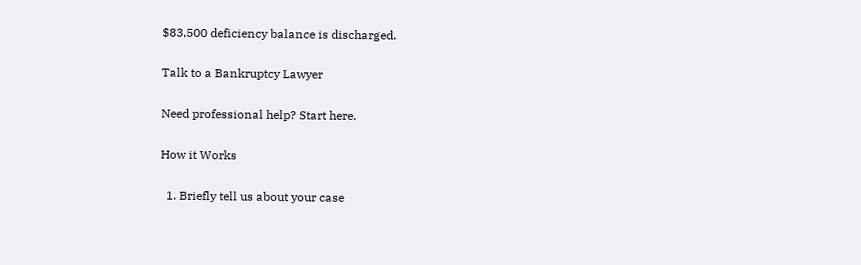$83,500 deficiency balance is discharged.

Talk to a Bankruptcy Lawyer

Need professional help? Start here.

How it Works

  1. Briefly tell us about your case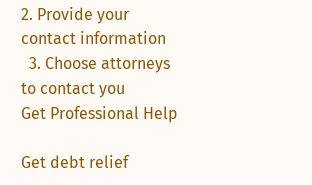2. Provide your contact information
  3. Choose attorneys to contact you
Get Professional Help

Get debt relief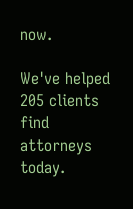now.

We've helped 205 clients find attorneys today.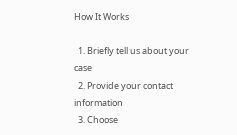How It Works

  1. Briefly tell us about your case
  2. Provide your contact information
  3. Choose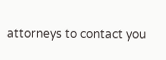attorneys to contact you